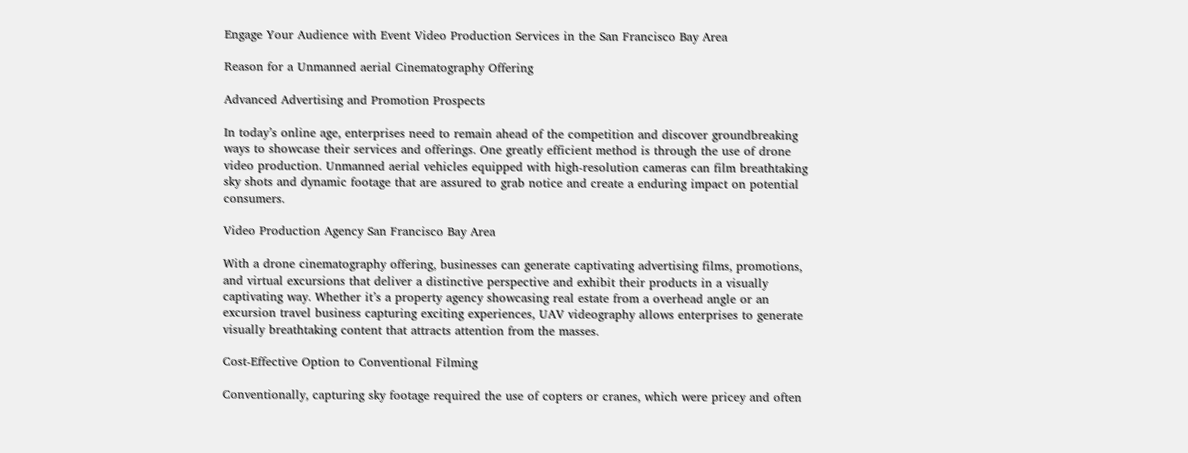Engage Your Audience with Event Video Production Services in the San Francisco Bay Area

Reason for a Unmanned aerial Cinematography Offering

Advanced Advertising and Promotion Prospects

In today’s online age, enterprises need to remain ahead of the competition and discover groundbreaking ways to showcase their services and offerings. One greatly efficient method is through the use of drone video production. Unmanned aerial vehicles equipped with high-resolution cameras can film breathtaking sky shots and dynamic footage that are assured to grab notice and create a enduring impact on potential consumers.

Video Production Agency San Francisco Bay Area

With a drone cinematography offering, businesses can generate captivating advertising films, promotions, and virtual excursions that deliver a distinctive perspective and exhibit their products in a visually captivating way. Whether it’s a property agency showcasing real estate from a overhead angle or an excursion travel business capturing exciting experiences, UAV videography allows enterprises to generate visually breathtaking content that attracts attention from the masses.

Cost-Effective Option to Conventional Filming

Conventionally, capturing sky footage required the use of copters or cranes, which were pricey and often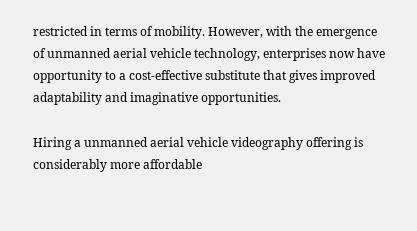restricted in terms of mobility. However, with the emergence of unmanned aerial vehicle technology, enterprises now have opportunity to a cost-effective substitute that gives improved adaptability and imaginative opportunities.

Hiring a unmanned aerial vehicle videography offering is considerably more affordable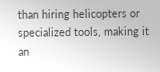than hiring helicopters or specialized tools, making it an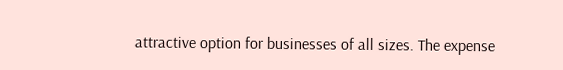attractive option for businesses of all sizes. The expense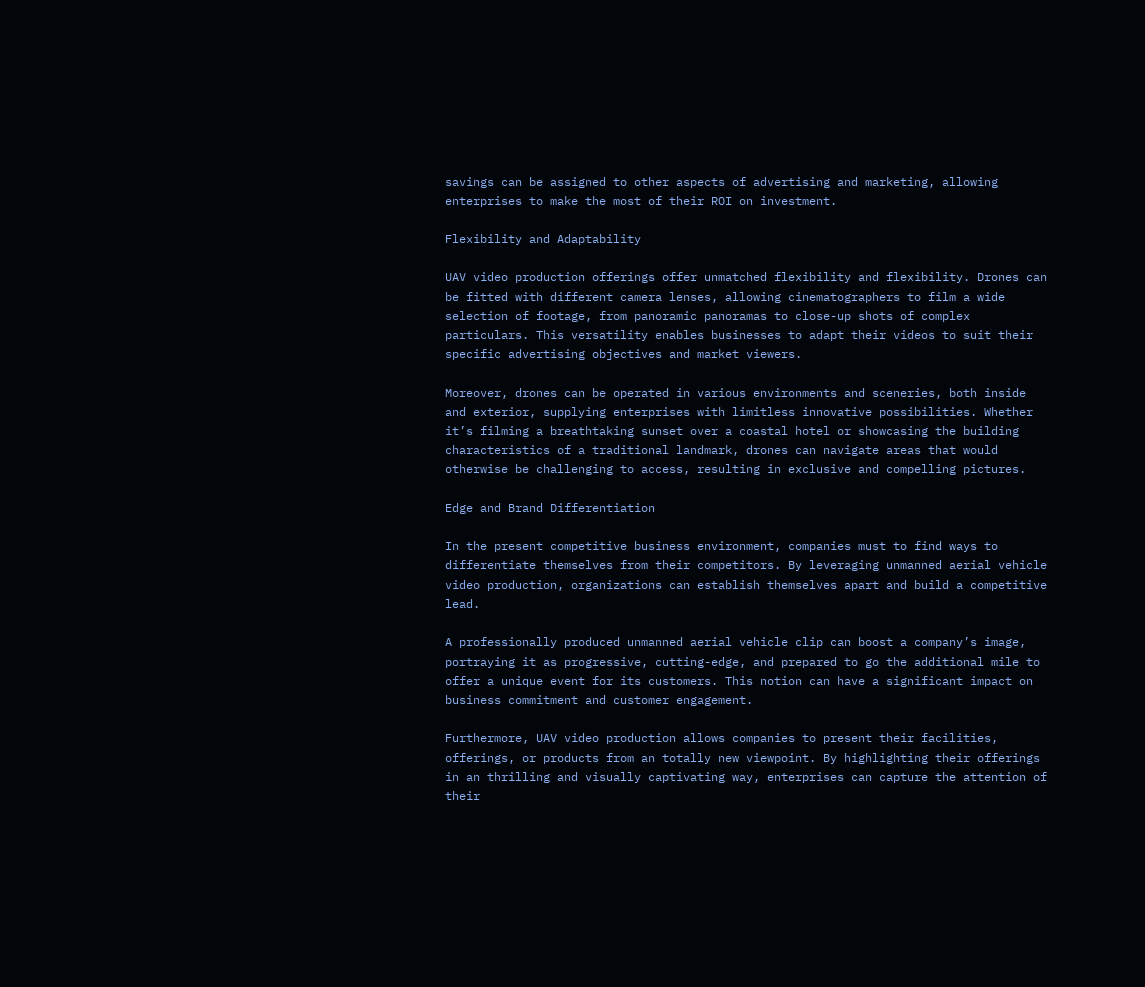savings can be assigned to other aspects of advertising and marketing, allowing enterprises to make the most of their ROI on investment.

Flexibility and Adaptability

UAV video production offerings offer unmatched flexibility and flexibility. Drones can be fitted with different camera lenses, allowing cinematographers to film a wide selection of footage, from panoramic panoramas to close-up shots of complex particulars. This versatility enables businesses to adapt their videos to suit their specific advertising objectives and market viewers.

Moreover, drones can be operated in various environments and sceneries, both inside and exterior, supplying enterprises with limitless innovative possibilities. Whether it’s filming a breathtaking sunset over a coastal hotel or showcasing the building characteristics of a traditional landmark, drones can navigate areas that would otherwise be challenging to access, resulting in exclusive and compelling pictures.

Edge and Brand Differentiation

In the present competitive business environment, companies must to find ways to differentiate themselves from their competitors. By leveraging unmanned aerial vehicle video production, organizations can establish themselves apart and build a competitive lead.

A professionally produced unmanned aerial vehicle clip can boost a company’s image, portraying it as progressive, cutting-edge, and prepared to go the additional mile to offer a unique event for its customers. This notion can have a significant impact on business commitment and customer engagement.

Furthermore, UAV video production allows companies to present their facilities, offerings, or products from an totally new viewpoint. By highlighting their offerings in an thrilling and visually captivating way, enterprises can capture the attention of their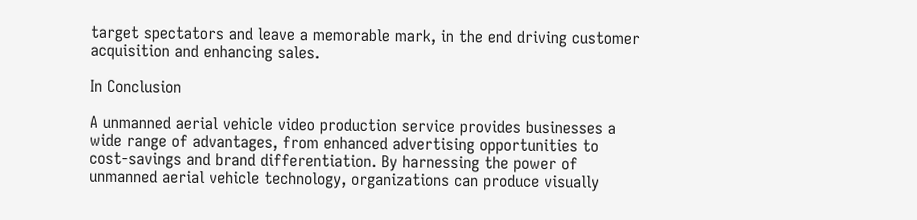target spectators and leave a memorable mark, in the end driving customer acquisition and enhancing sales.

In Conclusion

A unmanned aerial vehicle video production service provides businesses a wide range of advantages, from enhanced advertising opportunities to cost-savings and brand differentiation. By harnessing the power of unmanned aerial vehicle technology, organizations can produce visually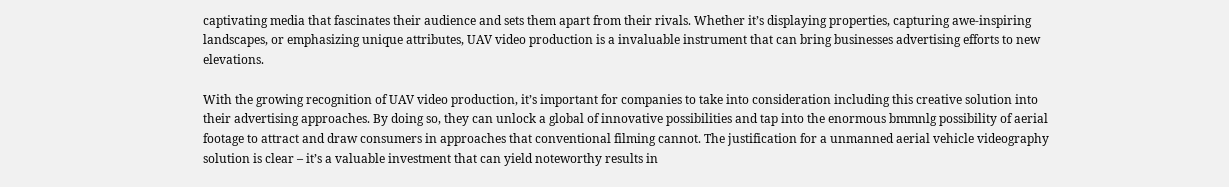captivating media that fascinates their audience and sets them apart from their rivals. Whether it’s displaying properties, capturing awe-inspiring landscapes, or emphasizing unique attributes, UAV video production is a invaluable instrument that can bring businesses advertising efforts to new elevations.

With the growing recognition of UAV video production, it’s important for companies to take into consideration including this creative solution into their advertising approaches. By doing so, they can unlock a global of innovative possibilities and tap into the enormous bmmnlg possibility of aerial footage to attract and draw consumers in approaches that conventional filming cannot. The justification for a unmanned aerial vehicle videography solution is clear – it’s a valuable investment that can yield noteworthy results in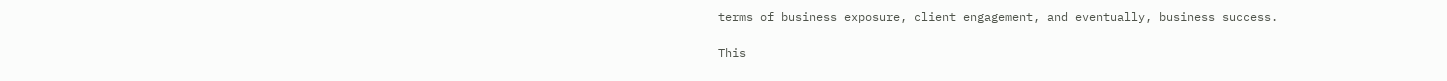terms of business exposure, client engagement, and eventually, business success.

This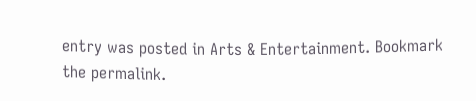entry was posted in Arts & Entertainment. Bookmark the permalink.